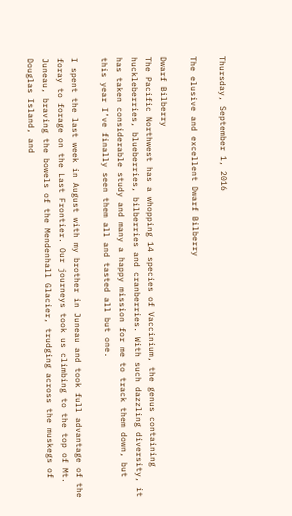Thursday, September 1, 2016

The elusive and excellent Dwarf Bilberry

Dwarf Bilberry
The Pacific Northwest has a whopping 14 species of Vaccinium, the genus containing huckleberries, blueberries, bilberries and cranberries. With such dazzling diversity, it has taken considerable study and many a happy mission for me to track them down, but this year I’ve finally seen them all and tasted all but one.

I spent the last week in August with my brother in Juneau and took full advantage of the foray to forage on the Last Frontier. Our journeys took us climbing to the top of Mt. Juneau, braving the bowels of the Mendenhall Glacier, trudging across the muskegs of Douglas Island, and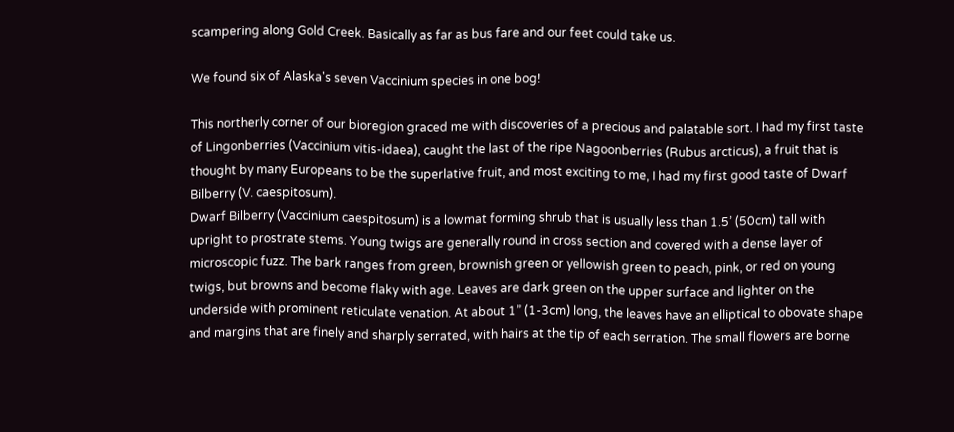scampering along Gold Creek. Basically as far as bus fare and our feet could take us.

We found six of Alaska's seven Vaccinium species in one bog!

This northerly corner of our bioregion graced me with discoveries of a precious and palatable sort. I had my first taste of Lingonberries (Vaccinium vitis-idaea), caught the last of the ripe Nagoonberries (Rubus arcticus), a fruit that is thought by many Europeans to be the superlative fruit, and most exciting to me, I had my first good taste of Dwarf Bilberry (V. caespitosum).
Dwarf Bilberry (Vaccinium caespitosum) is a lowmat forming shrub that is usually less than 1.5’ (50cm) tall with upright to prostrate stems. Young twigs are generally round in cross section and covered with a dense layer of microscopic fuzz. The bark ranges from green, brownish green or yellowish green to peach, pink, or red on young twigs, but browns and become flaky with age. Leaves are dark green on the upper surface and lighter on the underside with prominent reticulate venation. At about 1” (1-3cm) long, the leaves have an elliptical to obovate shape and margins that are finely and sharply serrated, with hairs at the tip of each serration. The small flowers are borne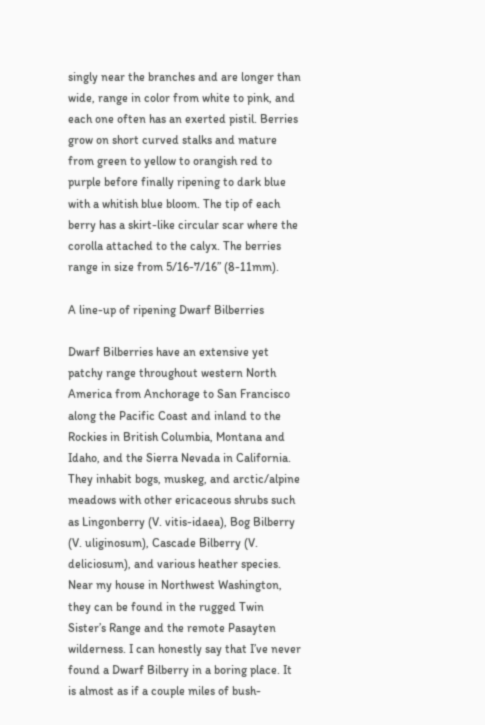singly near the branches and are longer than wide, range in color from white to pink, and each one often has an exerted pistil. Berries grow on short curved stalks and mature from green to yellow to orangish red to purple before finally ripening to dark blue with a whitish blue bloom. The tip of each berry has a skirt-like circular scar where the corolla attached to the calyx. The berries range in size from 5/16-7/16” (8-11mm).

A line-up of ripening Dwarf Bilberries

Dwarf Bilberries have an extensive yet patchy range throughout western North America from Anchorage to San Francisco along the Pacific Coast and inland to the Rockies in British Columbia, Montana and Idaho, and the Sierra Nevada in California. They inhabit bogs, muskeg, and arctic/alpine meadows with other ericaceous shrubs such as Lingonberry (V. vitis-idaea), Bog Bilberry (V. uliginosum), Cascade Bilberry (V. deliciosum), and various heather species. Near my house in Northwest Washington, they can be found in the rugged Twin Sister’s Range and the remote Pasayten wilderness. I can honestly say that I’ve never found a Dwarf Bilberry in a boring place. It is almost as if a couple miles of bush-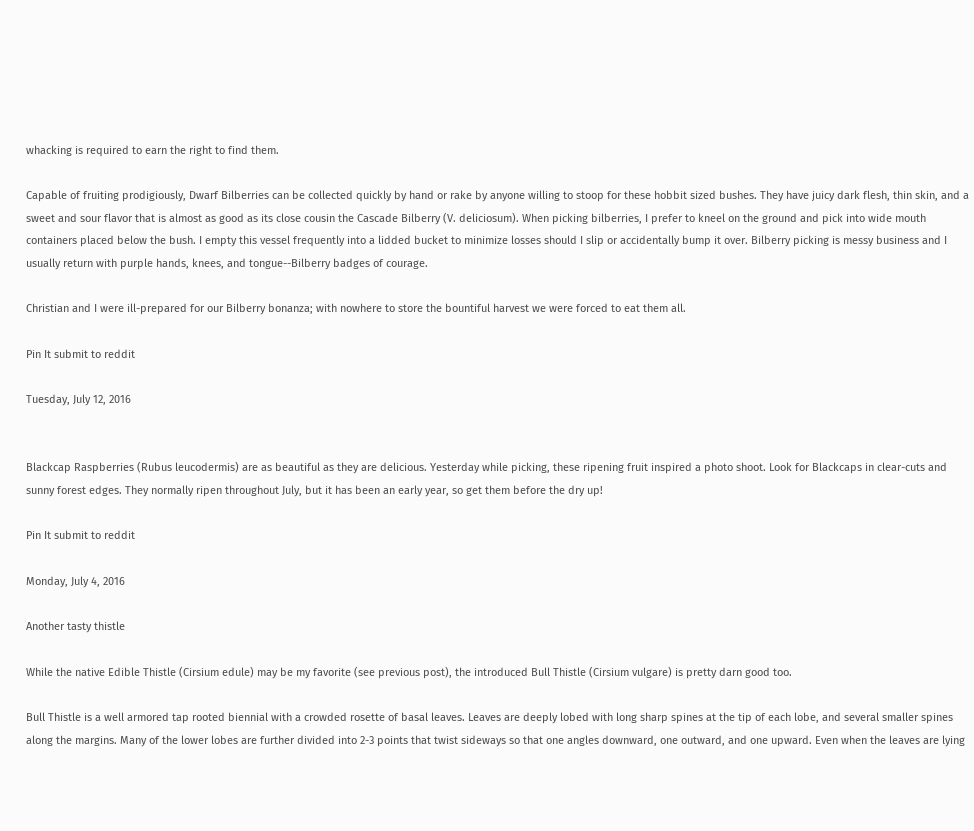whacking is required to earn the right to find them.

Capable of fruiting prodigiously, Dwarf Bilberries can be collected quickly by hand or rake by anyone willing to stoop for these hobbit sized bushes. They have juicy dark flesh, thin skin, and a sweet and sour flavor that is almost as good as its close cousin the Cascade Bilberry (V. deliciosum). When picking bilberries, I prefer to kneel on the ground and pick into wide mouth containers placed below the bush. I empty this vessel frequently into a lidded bucket to minimize losses should I slip or accidentally bump it over. Bilberry picking is messy business and I usually return with purple hands, knees, and tongue--Bilberry badges of courage.

Christian and I were ill-prepared for our Bilberry bonanza; with nowhere to store the bountiful harvest we were forced to eat them all.

Pin It submit to reddit

Tuesday, July 12, 2016


Blackcap Raspberries (Rubus leucodermis) are as beautiful as they are delicious. Yesterday while picking, these ripening fruit inspired a photo shoot. Look for Blackcaps in clear-cuts and sunny forest edges. They normally ripen throughout July, but it has been an early year, so get them before the dry up!

Pin It submit to reddit

Monday, July 4, 2016

Another tasty thistle

While the native Edible Thistle (Cirsium edule) may be my favorite (see previous post), the introduced Bull Thistle (Cirsium vulgare) is pretty darn good too.

Bull Thistle is a well armored tap rooted biennial with a crowded rosette of basal leaves. Leaves are deeply lobed with long sharp spines at the tip of each lobe, and several smaller spines along the margins. Many of the lower lobes are further divided into 2-3 points that twist sideways so that one angles downward, one outward, and one upward. Even when the leaves are lying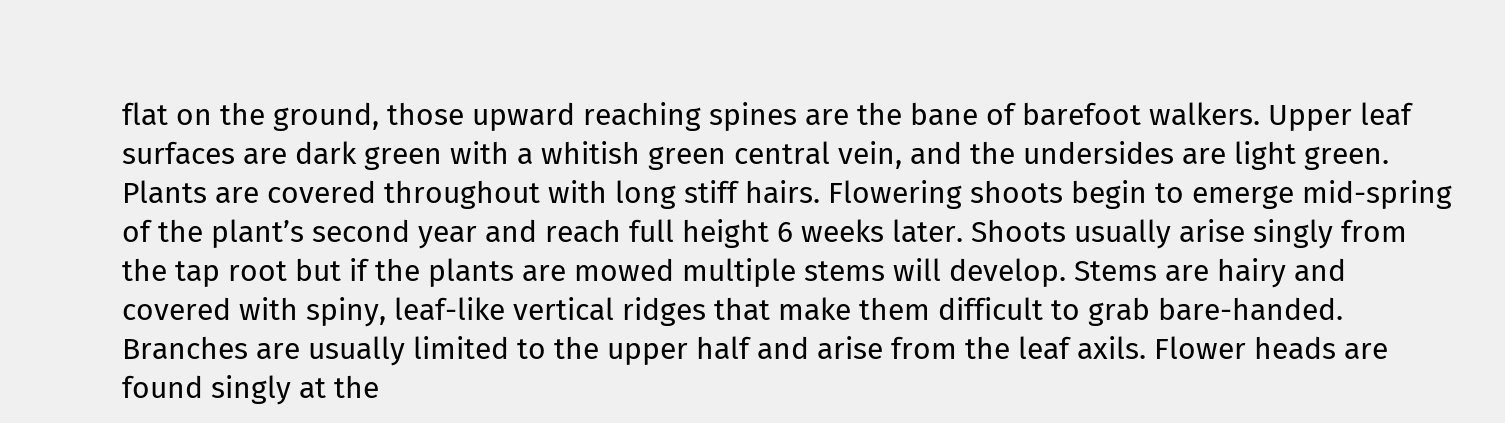flat on the ground, those upward reaching spines are the bane of barefoot walkers. Upper leaf surfaces are dark green with a whitish green central vein, and the undersides are light green. Plants are covered throughout with long stiff hairs. Flowering shoots begin to emerge mid-spring of the plant’s second year and reach full height 6 weeks later. Shoots usually arise singly from the tap root but if the plants are mowed multiple stems will develop. Stems are hairy and covered with spiny, leaf-like vertical ridges that make them difficult to grab bare-handed. Branches are usually limited to the upper half and arise from the leaf axils. Flower heads are found singly at the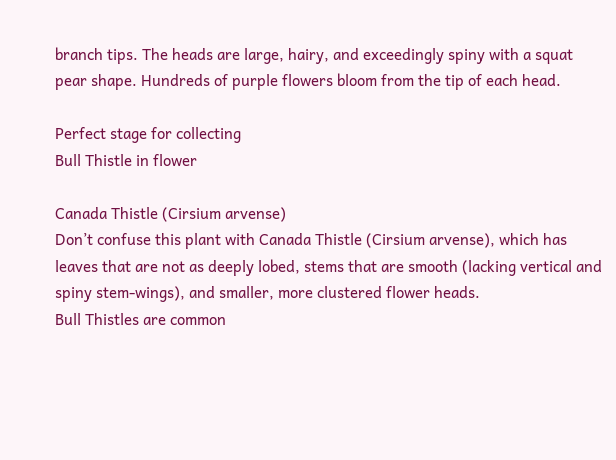branch tips. The heads are large, hairy, and exceedingly spiny with a squat pear shape. Hundreds of purple flowers bloom from the tip of each head.

Perfect stage for collecting
Bull Thistle in flower

Canada Thistle (Cirsium arvense)
Don’t confuse this plant with Canada Thistle (Cirsium arvense), which has leaves that are not as deeply lobed, stems that are smooth (lacking vertical and spiny stem-wings), and smaller, more clustered flower heads.
Bull Thistles are common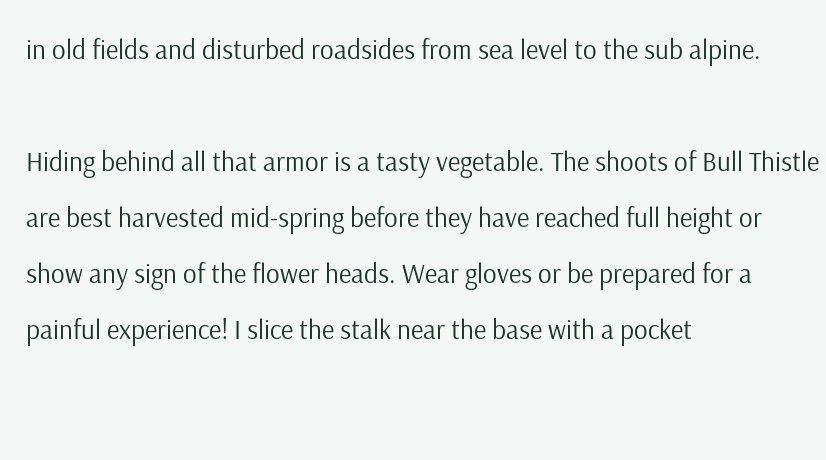in old fields and disturbed roadsides from sea level to the sub alpine.

Hiding behind all that armor is a tasty vegetable. The shoots of Bull Thistle are best harvested mid-spring before they have reached full height or show any sign of the flower heads. Wear gloves or be prepared for a painful experience! I slice the stalk near the base with a pocket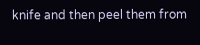knife and then peel them from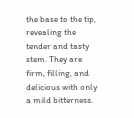the base to the tip, revealing the tender and tasty stem. They are firm, filling, and delicious with only a mild bitterness.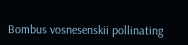Bombus vosnesenskii pollinating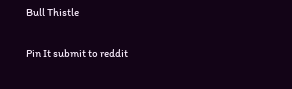Bull Thistle

Pin It submit to reddit